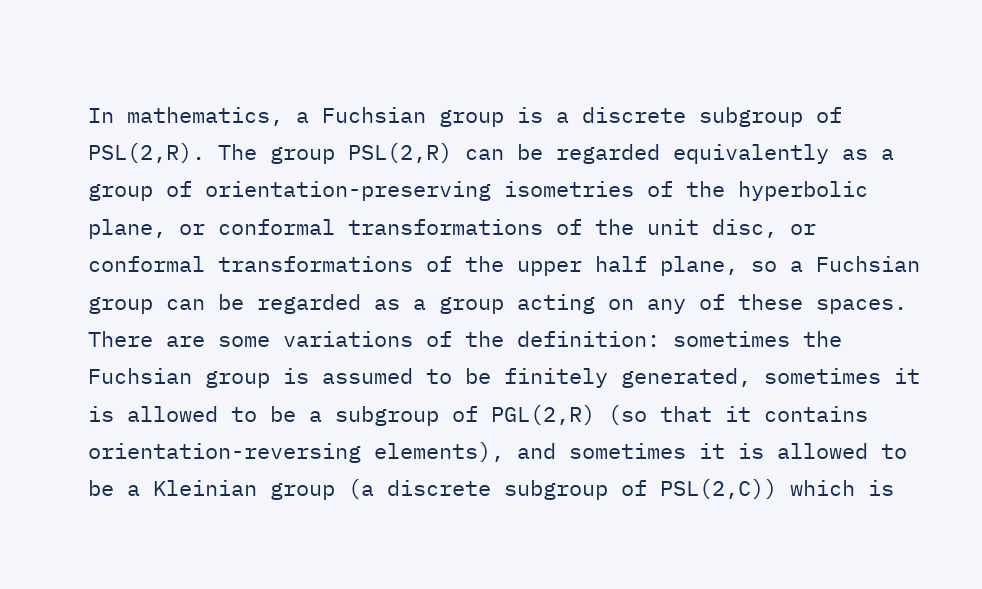In mathematics, a Fuchsian group is a discrete subgroup of PSL(2,R). The group PSL(2,R) can be regarded equivalently as a group of orientation-preserving isometries of the hyperbolic plane, or conformal transformations of the unit disc, or conformal transformations of the upper half plane, so a Fuchsian group can be regarded as a group acting on any of these spaces. There are some variations of the definition: sometimes the Fuchsian group is assumed to be finitely generated, sometimes it is allowed to be a subgroup of PGL(2,R) (so that it contains orientation-reversing elements), and sometimes it is allowed to be a Kleinian group (a discrete subgroup of PSL(2,C)) which is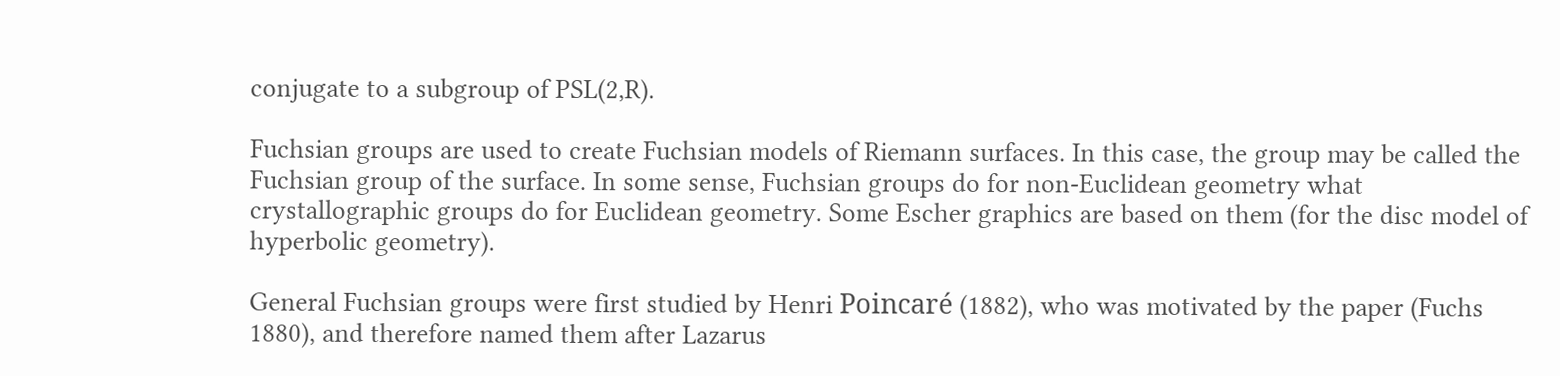conjugate to a subgroup of PSL(2,R).

Fuchsian groups are used to create Fuchsian models of Riemann surfaces. In this case, the group may be called the Fuchsian group of the surface. In some sense, Fuchsian groups do for non-Euclidean geometry what crystallographic groups do for Euclidean geometry. Some Escher graphics are based on them (for the disc model of hyperbolic geometry).

General Fuchsian groups were first studied by Henri Poincaré (1882), who was motivated by the paper (Fuchs 1880), and therefore named them after Lazarus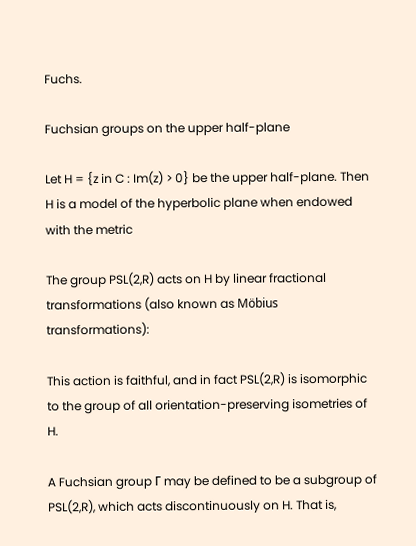Fuchs.

Fuchsian groups on the upper half-plane

Let H = {z in C : Im(z) > 0} be the upper half-plane. Then H is a model of the hyperbolic plane when endowed with the metric

The group PSL(2,R) acts on H by linear fractional transformations (also known as Möbius transformations):

This action is faithful, and in fact PSL(2,R) is isomorphic to the group of all orientation-preserving isometries of H.

A Fuchsian group Γ may be defined to be a subgroup of PSL(2,R), which acts discontinuously on H. That is,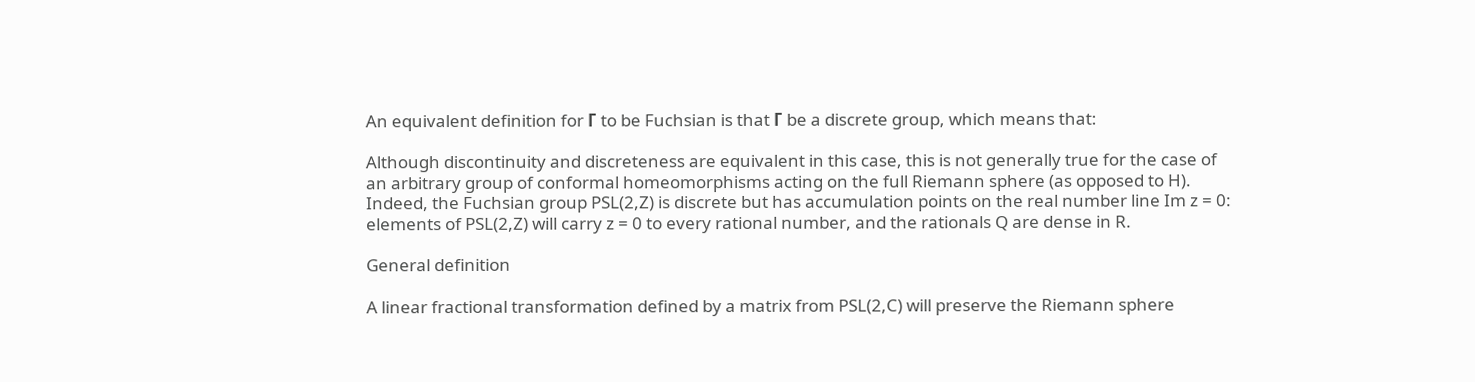An equivalent definition for Γ to be Fuchsian is that Γ be a discrete group, which means that:

Although discontinuity and discreteness are equivalent in this case, this is not generally true for the case of an arbitrary group of conformal homeomorphisms acting on the full Riemann sphere (as opposed to H). Indeed, the Fuchsian group PSL(2,Z) is discrete but has accumulation points on the real number line Im z = 0: elements of PSL(2,Z) will carry z = 0 to every rational number, and the rationals Q are dense in R.

General definition

A linear fractional transformation defined by a matrix from PSL(2,C) will preserve the Riemann sphere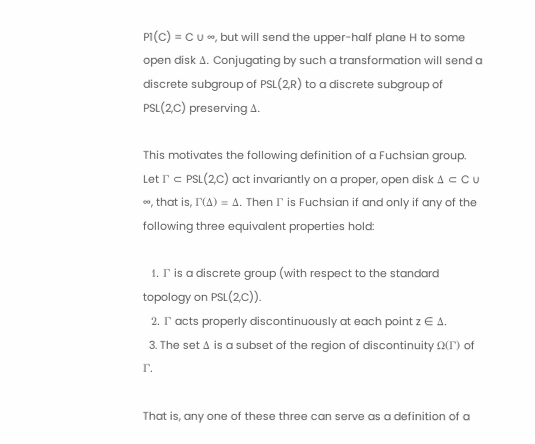P1(C) = C ∪ ∞, but will send the upper-half plane H to some open disk Δ. Conjugating by such a transformation will send a discrete subgroup of PSL(2,R) to a discrete subgroup of PSL(2,C) preserving Δ.

This motivates the following definition of a Fuchsian group. Let Γ ⊂ PSL(2,C) act invariantly on a proper, open disk Δ ⊂ C ∪ ∞, that is, Γ(Δ) = Δ. Then Γ is Fuchsian if and only if any of the following three equivalent properties hold:

  1. Γ is a discrete group (with respect to the standard topology on PSL(2,C)).
  2. Γ acts properly discontinuously at each point z ∈ Δ.
  3. The set Δ is a subset of the region of discontinuity Ω(Γ) of Γ.

That is, any one of these three can serve as a definition of a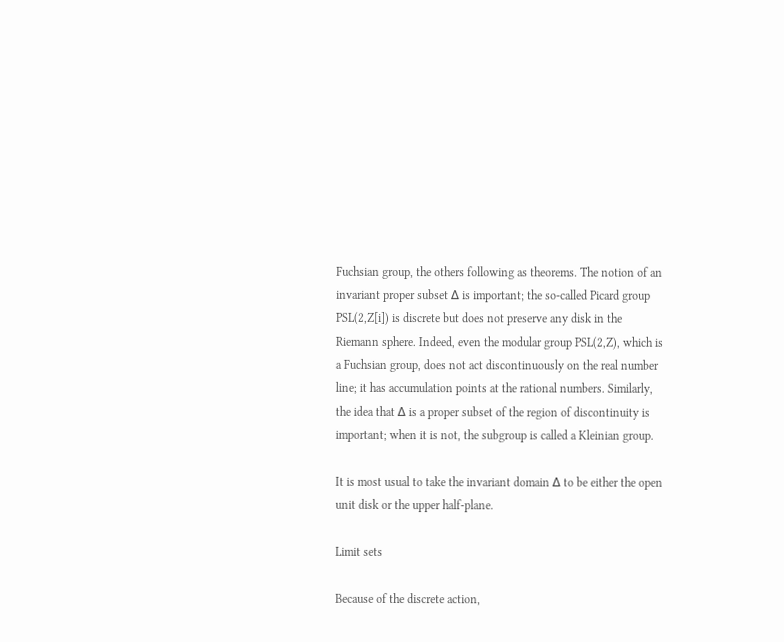Fuchsian group, the others following as theorems. The notion of an invariant proper subset Δ is important; the so-called Picard group PSL(2,Z[i]) is discrete but does not preserve any disk in the Riemann sphere. Indeed, even the modular group PSL(2,Z), which is a Fuchsian group, does not act discontinuously on the real number line; it has accumulation points at the rational numbers. Similarly, the idea that Δ is a proper subset of the region of discontinuity is important; when it is not, the subgroup is called a Kleinian group.

It is most usual to take the invariant domain Δ to be either the open unit disk or the upper half-plane.

Limit sets

Because of the discrete action,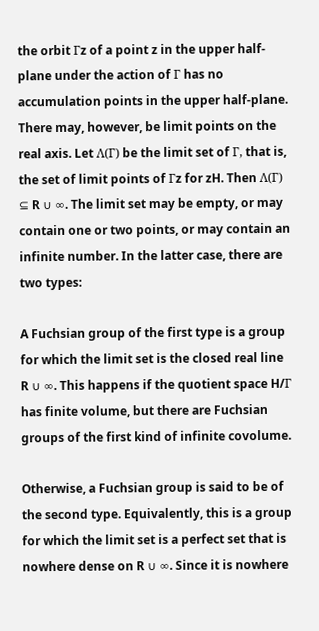the orbit Γz of a point z in the upper half-plane under the action of Γ has no accumulation points in the upper half-plane. There may, however, be limit points on the real axis. Let Λ(Γ) be the limit set of Γ, that is, the set of limit points of Γz for zH. Then Λ(Γ) ⊆ R ∪ ∞. The limit set may be empty, or may contain one or two points, or may contain an infinite number. In the latter case, there are two types:

A Fuchsian group of the first type is a group for which the limit set is the closed real line R ∪ ∞. This happens if the quotient space H/Γ has finite volume, but there are Fuchsian groups of the first kind of infinite covolume.

Otherwise, a Fuchsian group is said to be of the second type. Equivalently, this is a group for which the limit set is a perfect set that is nowhere dense on R ∪ ∞. Since it is nowhere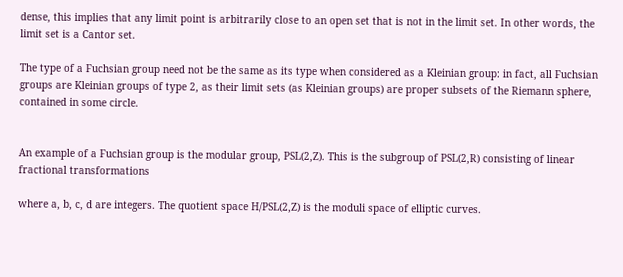dense, this implies that any limit point is arbitrarily close to an open set that is not in the limit set. In other words, the limit set is a Cantor set.

The type of a Fuchsian group need not be the same as its type when considered as a Kleinian group: in fact, all Fuchsian groups are Kleinian groups of type 2, as their limit sets (as Kleinian groups) are proper subsets of the Riemann sphere, contained in some circle.


An example of a Fuchsian group is the modular group, PSL(2,Z). This is the subgroup of PSL(2,R) consisting of linear fractional transformations

where a, b, c, d are integers. The quotient space H/PSL(2,Z) is the moduli space of elliptic curves.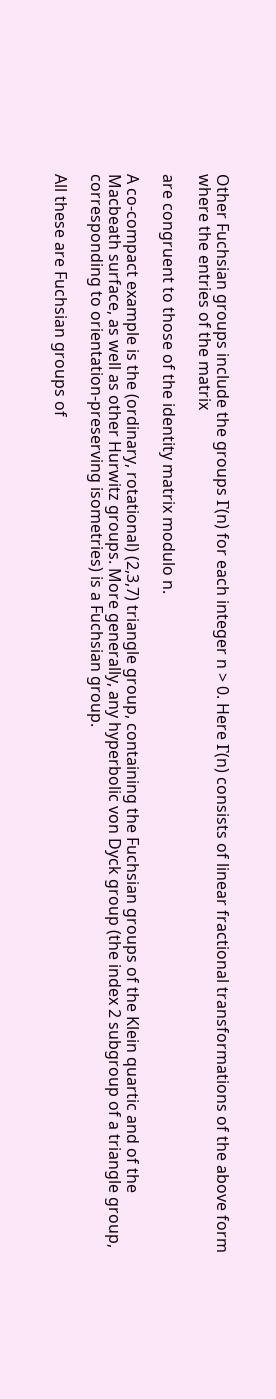Other Fuchsian groups include the groups Γ(n) for each integer n > 0. Here Γ(n) consists of linear fractional transformations of the above form where the entries of the matrix

are congruent to those of the identity matrix modulo n.

A co-compact example is the (ordinary, rotational) (2,3,7) triangle group, containing the Fuchsian groups of the Klein quartic and of the Macbeath surface, as well as other Hurwitz groups. More generally, any hyperbolic von Dyck group (the index 2 subgroup of a triangle group, corresponding to orientation-preserving isometries) is a Fuchsian group.

All these are Fuchsian groups of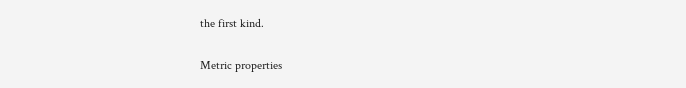the first kind.

Metric properties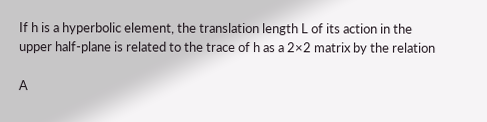If h is a hyperbolic element, the translation length L of its action in the upper half-plane is related to the trace of h as a 2×2 matrix by the relation

A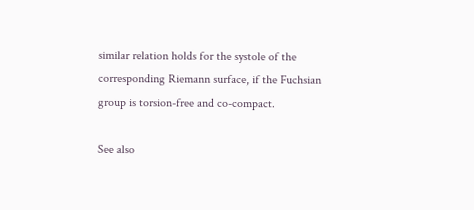similar relation holds for the systole of the corresponding Riemann surface, if the Fuchsian group is torsion-free and co-compact.

See also